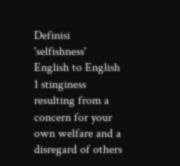Definisi 'selfishness'
English to English
1 stinginess resulting from a concern for your own welfare and a disregard of others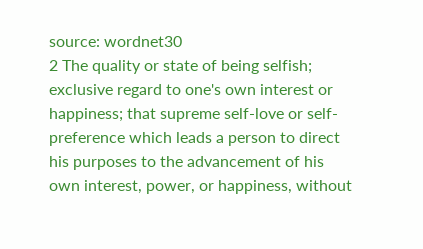source: wordnet30
2 The quality or state of being selfish; exclusive regard to one's own interest or happiness; that supreme self-love or self-preference which leads a person to direct his purposes to the advancement of his own interest, power, or happiness, without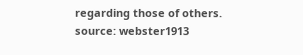regarding those of others.
source: webster1913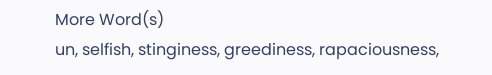More Word(s)
un, selfish, stinginess, greediness, rapaciousness,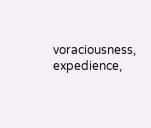voraciousness, expedience,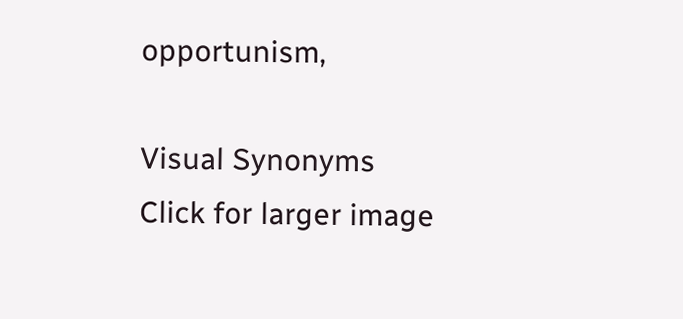opportunism,

Visual Synonyms
Click for larger image